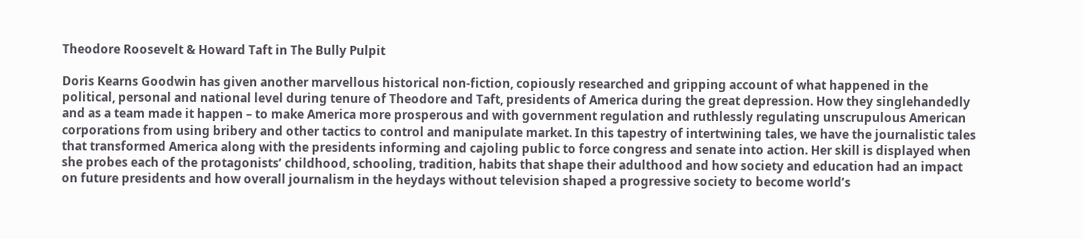Theodore Roosevelt & Howard Taft in The Bully Pulpit

Doris Kearns Goodwin has given another marvellous historical non-fiction, copiously researched and gripping account of what happened in the political, personal and national level during tenure of Theodore and Taft, presidents of America during the great depression. How they singlehandedly and as a team made it happen – to make America more prosperous and with government regulation and ruthlessly regulating unscrupulous American corporations from using bribery and other tactics to control and manipulate market. In this tapestry of intertwining tales, we have the journalistic tales that transformed America along with the presidents informing and cajoling public to force congress and senate into action. Her skill is displayed when she probes each of the protagonists’ childhood, schooling, tradition, habits that shape their adulthood and how society and education had an impact on future presidents and how overall journalism in the heydays without television shaped a progressive society to become world’s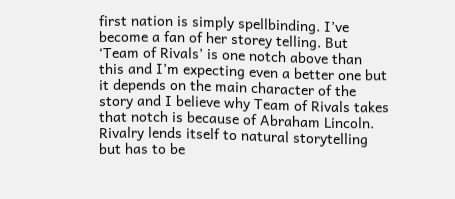first nation is simply spellbinding. I’ve become a fan of her storey telling. But ‘Team of Rivals’ is one notch above than this and I’m expecting even a better one but it depends on the main character of the story and I believe why Team of Rivals takes that notch is because of Abraham Lincoln. Rivalry lends itself to natural storytelling but has to be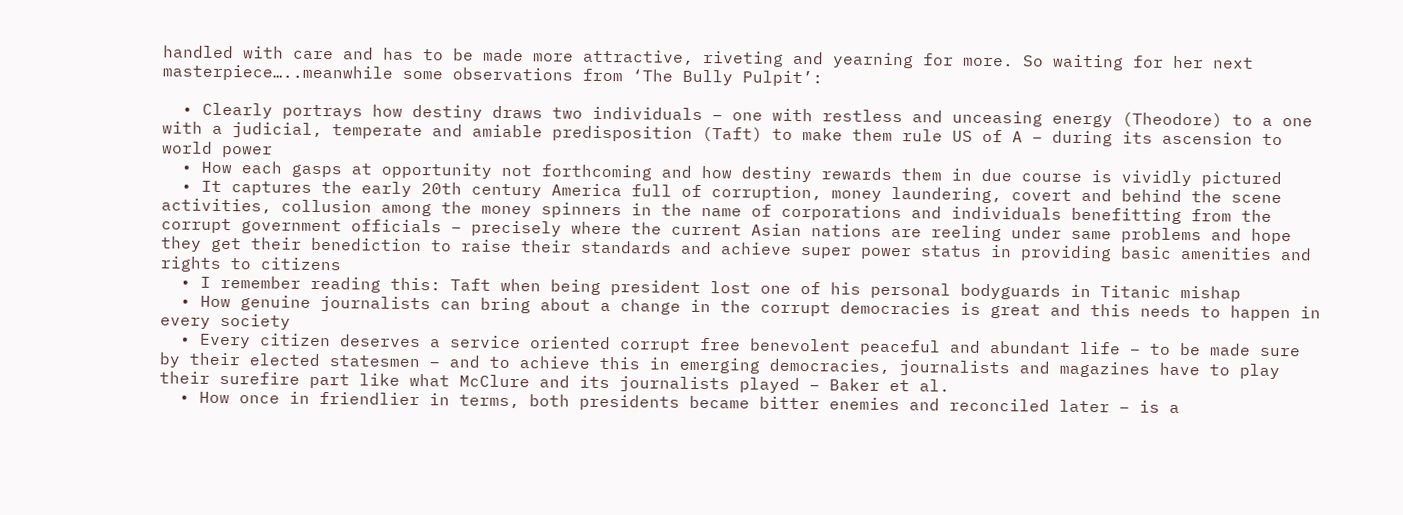handled with care and has to be made more attractive, riveting and yearning for more. So waiting for her next masterpiece…..meanwhile some observations from ‘The Bully Pulpit’:

  • Clearly portrays how destiny draws two individuals – one with restless and unceasing energy (Theodore) to a one with a judicial, temperate and amiable predisposition (Taft) to make them rule US of A – during its ascension to world power
  • How each gasps at opportunity not forthcoming and how destiny rewards them in due course is vividly pictured
  • It captures the early 20th century America full of corruption, money laundering, covert and behind the scene activities, collusion among the money spinners in the name of corporations and individuals benefitting from the corrupt government officials – precisely where the current Asian nations are reeling under same problems and hope they get their benediction to raise their standards and achieve super power status in providing basic amenities and rights to citizens
  • I remember reading this: Taft when being president lost one of his personal bodyguards in Titanic mishap
  • How genuine journalists can bring about a change in the corrupt democracies is great and this needs to happen in every society
  • Every citizen deserves a service oriented corrupt free benevolent peaceful and abundant life – to be made sure by their elected statesmen – and to achieve this in emerging democracies, journalists and magazines have to play their surefire part like what McClure and its journalists played – Baker et al.
  • How once in friendlier in terms, both presidents became bitter enemies and reconciled later – is a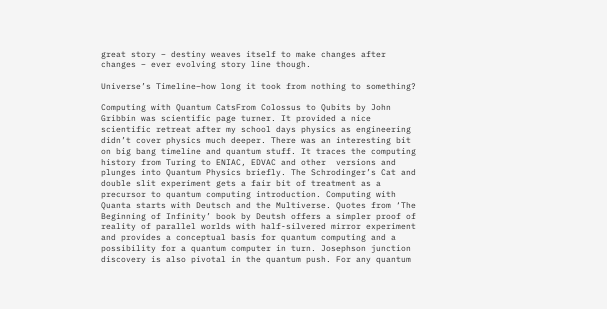great story – destiny weaves itself to make changes after changes – ever evolving story line though.

Universe’s Timeline–how long it took from nothing to something?

Computing with Quantum CatsFrom Colossus to Qubits by John Gribbin was scientific page turner. It provided a nice scientific retreat after my school days physics as engineering didn’t cover physics much deeper. There was an interesting bit on big bang timeline and quantum stuff. It traces the computing history from Turing to ENIAC, EDVAC and other  versions and plunges into Quantum Physics briefly. The Schrodinger’s Cat and double slit experiment gets a fair bit of treatment as a precursor to quantum computing introduction. Computing with Quanta starts with Deutsch and the Multiverse. Quotes from ‘The Beginning of Infinity’ book by Deutsh offers a simpler proof of reality of parallel worlds with half-silvered mirror experiment and provides a conceptual basis for quantum computing and a possibility for a quantum computer in turn. Josephson junction discovery is also pivotal in the quantum push. For any quantum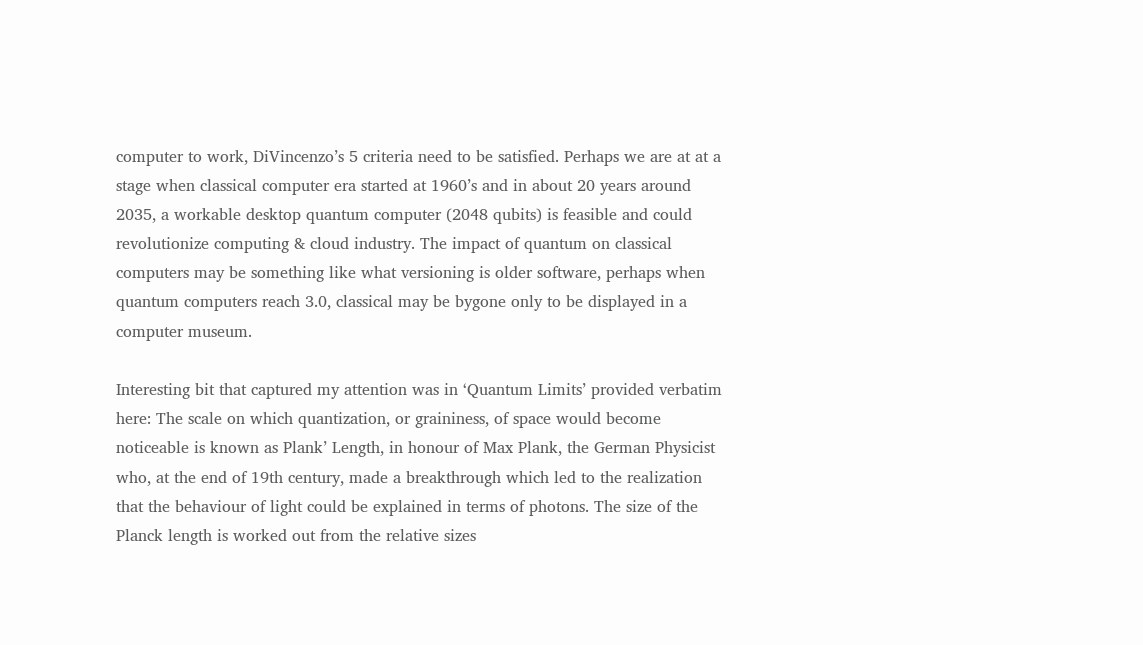computer to work, DiVincenzo’s 5 criteria need to be satisfied. Perhaps we are at at a stage when classical computer era started at 1960’s and in about 20 years around 2035, a workable desktop quantum computer (2048 qubits) is feasible and could revolutionize computing & cloud industry. The impact of quantum on classical computers may be something like what versioning is older software, perhaps when quantum computers reach 3.0, classical may be bygone only to be displayed in a computer museum.

Interesting bit that captured my attention was in ‘Quantum Limits’ provided verbatim here: The scale on which quantization, or graininess, of space would become noticeable is known as Plank’ Length, in honour of Max Plank, the German Physicist who, at the end of 19th century, made a breakthrough which led to the realization that the behaviour of light could be explained in terms of photons. The size of the Planck length is worked out from the relative sizes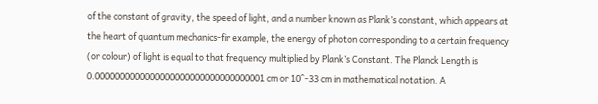of the constant of gravity, the speed of light, and a number known as Plank’s constant, which appears at the heart of quantum mechanics-fir example, the energy of photon corresponding to a certain frequency (or colour) of light is equal to that frequency multiplied by Plank’s Constant. The Planck Length is  0.0000000000000000000000000000000001 cm or 10^-33 cm in mathematical notation. A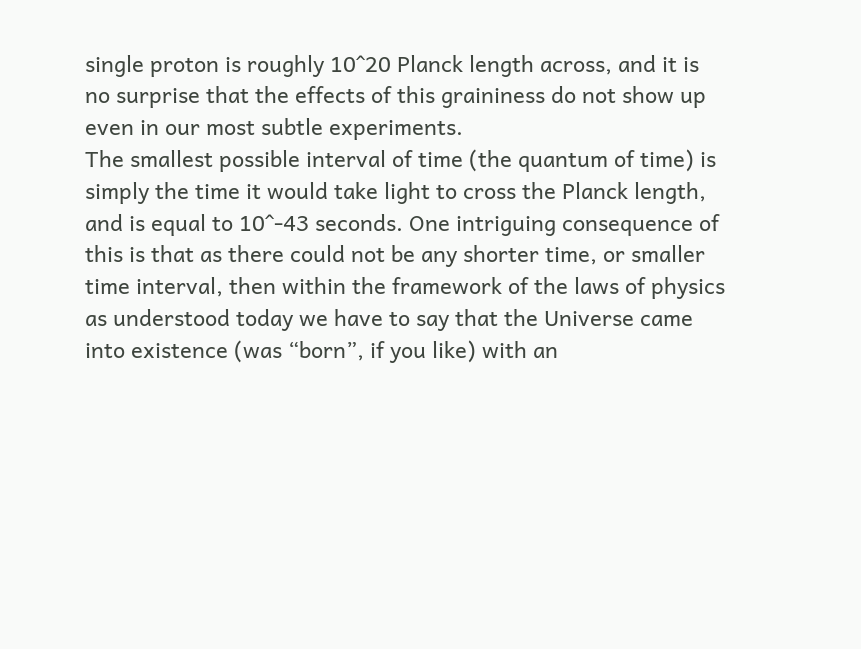single proton is roughly 10^20 Planck length across, and it is no surprise that the effects of this graininess do not show up even in our most subtle experiments.
The smallest possible interval of time (the quantum of time) is simply the time it would take light to cross the Planck length, and is equal to 10^-43 seconds. One intriguing consequence of this is that as there could not be any shorter time, or smaller time interval, then within the framework of the laws of physics as understood today we have to say that the Universe came into existence (was “born”, if you like) with an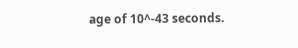age of 10^-43 seconds.